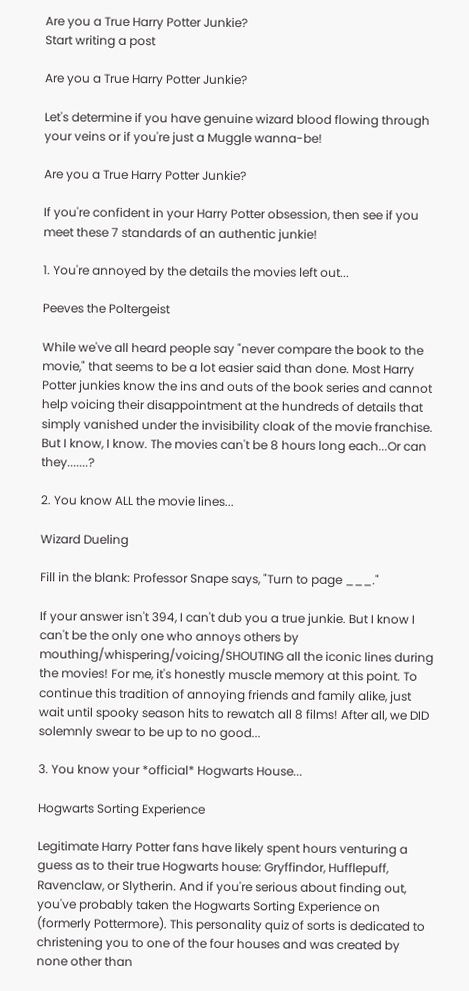Are you a True Harry Potter Junkie?
Start writing a post

Are you a True Harry Potter Junkie?

Let's determine if you have genuine wizard blood flowing through your veins or if you're just a Muggle wanna-be!

Are you a True Harry Potter Junkie?

If you're confident in your Harry Potter obsession, then see if you meet these 7 standards of an authentic junkie!

1. You're annoyed by the details the movies left out...

Peeves the Poltergeist

While we've all heard people say "never compare the book to the movie," that seems to be a lot easier said than done. Most Harry Potter junkies know the ins and outs of the book series and cannot help voicing their disappointment at the hundreds of details that simply vanished under the invisibility cloak of the movie franchise. But I know, I know. The movies can't be 8 hours long each...Or can they.......?

2. You know ALL the movie lines...

Wizard Dueling

Fill in the blank: Professor Snape says, "Turn to page ___."

If your answer isn't 394, I can't dub you a true junkie. But I know I can't be the only one who annoys others by mouthing/whispering/voicing/SHOUTING all the iconic lines during the movies! For me, it's honestly muscle memory at this point. To continue this tradition of annoying friends and family alike, just wait until spooky season hits to rewatch all 8 films! After all, we DID solemnly swear to be up to no good...

3. You know your *official* Hogwarts House...

Hogwarts Sorting Experience

Legitimate Harry Potter fans have likely spent hours venturing a guess as to their true Hogwarts house: Gryffindor, Hufflepuff, Ravenclaw, or Slytherin. And if you're serious about finding out, you've probably taken the Hogwarts Sorting Experience on (formerly Pottermore). This personality quiz of sorts is dedicated to christening you to one of the four houses and was created by none other than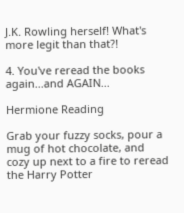J.K. Rowling herself! What's more legit than that?!

4. You've reread the books again...and AGAIN...

Hermione Reading

Grab your fuzzy socks, pour a mug of hot chocolate, and cozy up next to a fire to reread the Harry Potter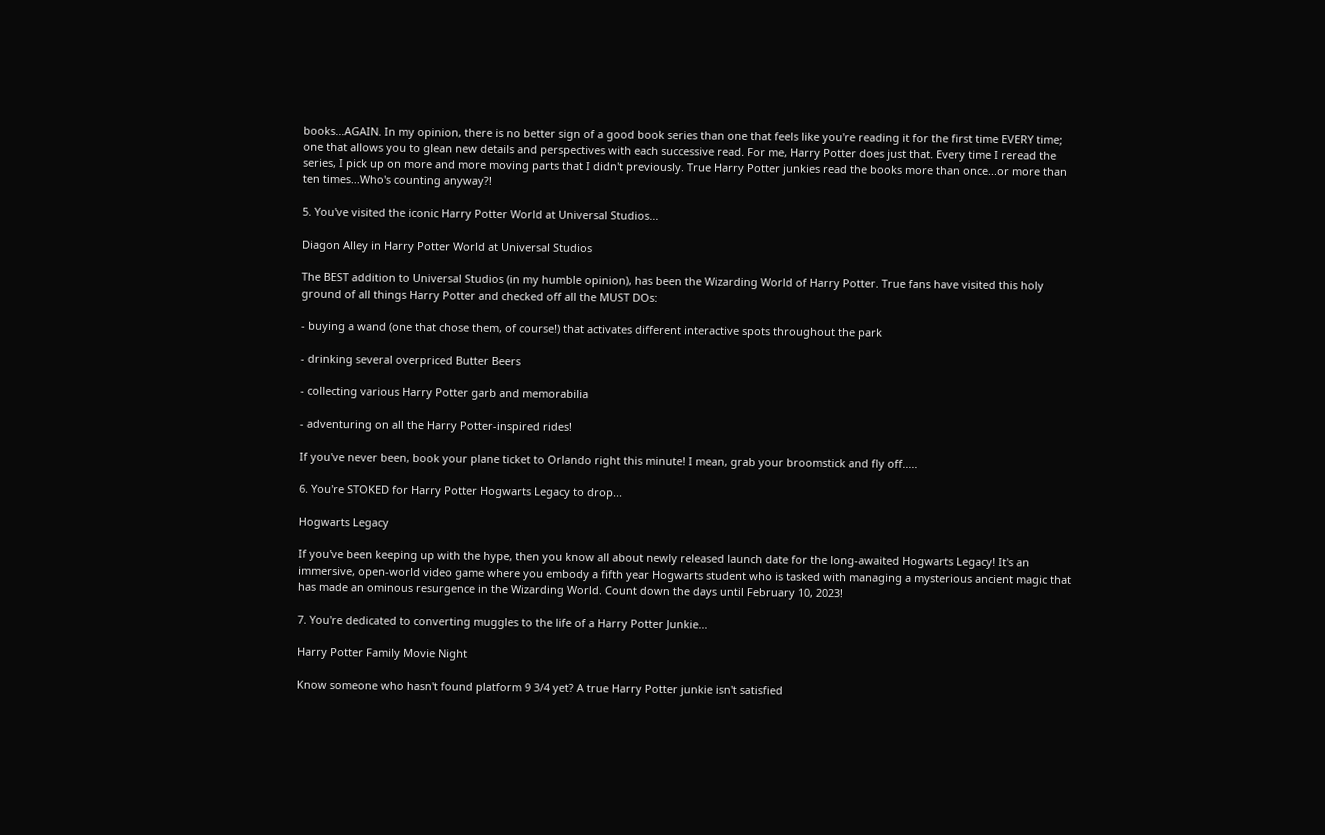books...AGAIN. In my opinion, there is no better sign of a good book series than one that feels like you're reading it for the first time EVERY time; one that allows you to glean new details and perspectives with each successive read. For me, Harry Potter does just that. Every time I reread the series, I pick up on more and more moving parts that I didn't previously. True Harry Potter junkies read the books more than once...or more than ten times...Who's counting anyway?!

5. You've visited the iconic Harry Potter World at Universal Studios...

Diagon Alley in Harry Potter World at Universal Studios

The BEST addition to Universal Studios (in my humble opinion), has been the Wizarding World of Harry Potter. True fans have visited this holy ground of all things Harry Potter and checked off all the MUST DOs:

- buying a wand (one that chose them, of course!) that activates different interactive spots throughout the park

- drinking several overpriced Butter Beers

- collecting various Harry Potter garb and memorabilia

- adventuring on all the Harry Potter-inspired rides!

If you've never been, book your plane ticket to Orlando right this minute! I mean, grab your broomstick and fly off.....

6. You're STOKED for Harry Potter Hogwarts Legacy to drop...

Hogwarts Legacy

If you've been keeping up with the hype, then you know all about newly released launch date for the long-awaited Hogwarts Legacy! It's an immersive, open-world video game where you embody a fifth year Hogwarts student who is tasked with managing a mysterious ancient magic that has made an ominous resurgence in the Wizarding World. Count down the days until February 10, 2023!

7. You're dedicated to converting muggles to the life of a Harry Potter Junkie...

Harry Potter Family Movie Night

Know someone who hasn't found platform 9 3/4 yet? A true Harry Potter junkie isn't satisfied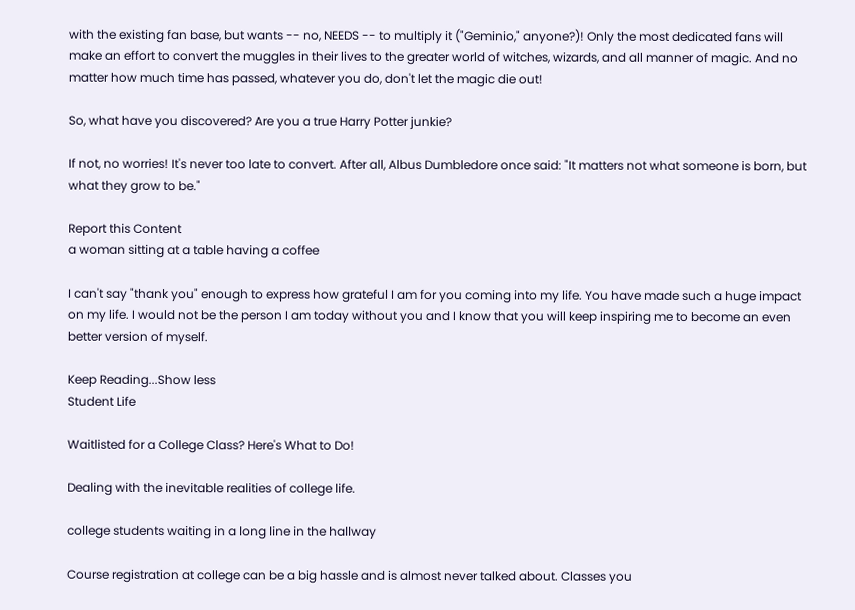with the existing fan base, but wants -- no, NEEDS -- to multiply it ("Geminio," anyone?)! Only the most dedicated fans will make an effort to convert the muggles in their lives to the greater world of witches, wizards, and all manner of magic. And no matter how much time has passed, whatever you do, don't let the magic die out!

So, what have you discovered? Are you a true Harry Potter junkie?

If not, no worries! It's never too late to convert. After all, Albus Dumbledore once said: "It matters not what someone is born, but what they grow to be."

Report this Content
a woman sitting at a table having a coffee

I can't say "thank you" enough to express how grateful I am for you coming into my life. You have made such a huge impact on my life. I would not be the person I am today without you and I know that you will keep inspiring me to become an even better version of myself.

Keep Reading...Show less
Student Life

Waitlisted for a College Class? Here's What to Do!

Dealing with the inevitable realities of college life.

college students waiting in a long line in the hallway

Course registration at college can be a big hassle and is almost never talked about. Classes you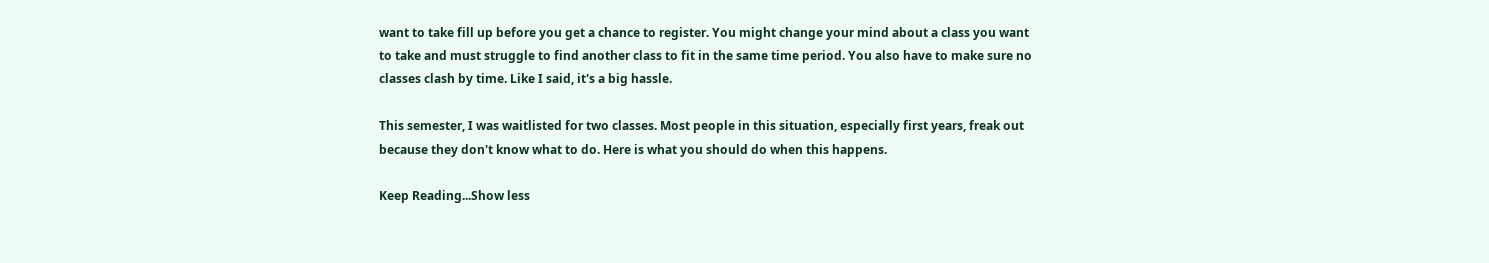want to take fill up before you get a chance to register. You might change your mind about a class you want to take and must struggle to find another class to fit in the same time period. You also have to make sure no classes clash by time. Like I said, it's a big hassle.

This semester, I was waitlisted for two classes. Most people in this situation, especially first years, freak out because they don't know what to do. Here is what you should do when this happens.

Keep Reading...Show less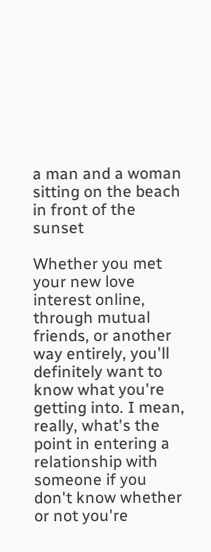a man and a woman sitting on the beach in front of the sunset

Whether you met your new love interest online, through mutual friends, or another way entirely, you'll definitely want to know what you're getting into. I mean, really, what's the point in entering a relationship with someone if you don't know whether or not you're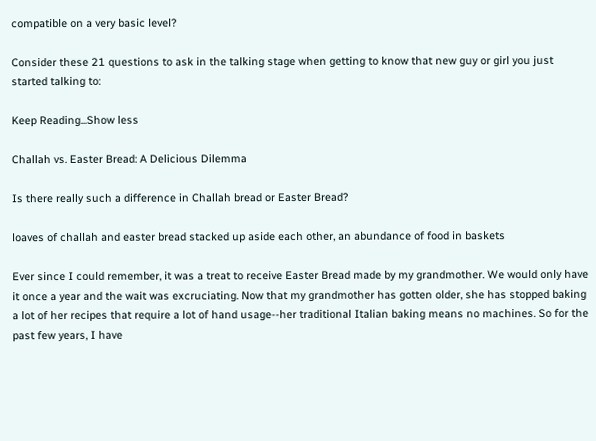compatible on a very basic level?

Consider these 21 questions to ask in the talking stage when getting to know that new guy or girl you just started talking to:

Keep Reading...Show less

Challah vs. Easter Bread: A Delicious Dilemma

Is there really such a difference in Challah bread or Easter Bread?

loaves of challah and easter bread stacked up aside each other, an abundance of food in baskets

Ever since I could remember, it was a treat to receive Easter Bread made by my grandmother. We would only have it once a year and the wait was excruciating. Now that my grandmother has gotten older, she has stopped baking a lot of her recipes that require a lot of hand usage--her traditional Italian baking means no machines. So for the past few years, I have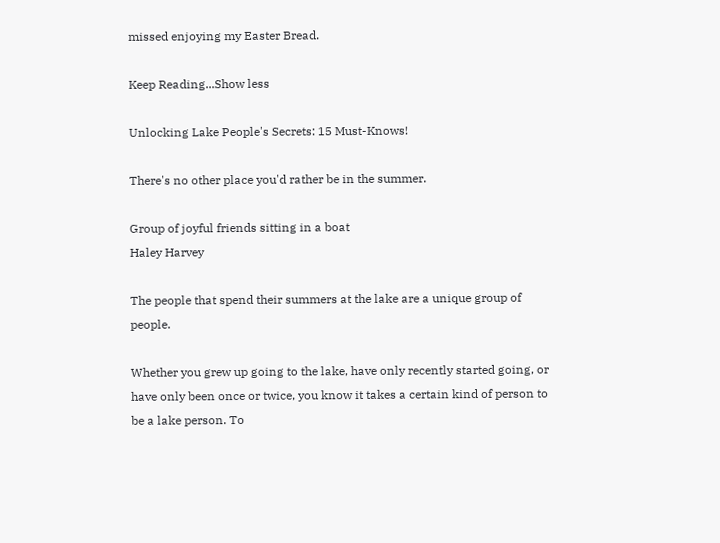missed enjoying my Easter Bread.

Keep Reading...Show less

Unlocking Lake People's Secrets: 15 Must-Knows!

There's no other place you'd rather be in the summer.

Group of joyful friends sitting in a boat
Haley Harvey

The people that spend their summers at the lake are a unique group of people.

Whether you grew up going to the lake, have only recently started going, or have only been once or twice, you know it takes a certain kind of person to be a lake person. To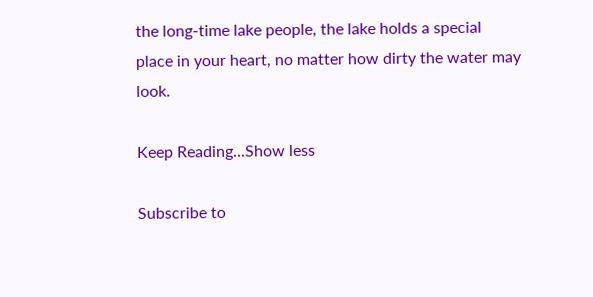the long-time lake people, the lake holds a special place in your heart, no matter how dirty the water may look.

Keep Reading...Show less

Subscribe to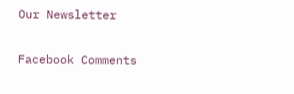Our Newsletter

Facebook Comments